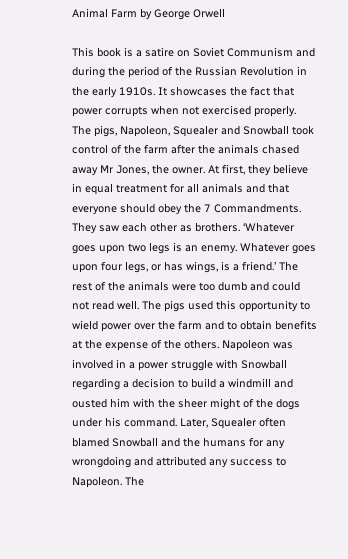Animal Farm by George Orwell

This book is a satire on Soviet Communism and during the period of the Russian Revolution in the early 1910s. It showcases the fact that power corrupts when not exercised properly. The pigs, Napoleon, Squealer and Snowball took control of the farm after the animals chased away Mr Jones, the owner. At first, they believe in equal treatment for all animals and that everyone should obey the 7 Commandments. They saw each other as brothers. ‘Whatever goes upon two legs is an enemy. Whatever goes upon four legs, or has wings, is a friend.’ The rest of the animals were too dumb and could not read well. The pigs used this opportunity to wield power over the farm and to obtain benefits at the expense of the others. Napoleon was involved in a power struggle with Snowball regarding a decision to build a windmill and ousted him with the sheer might of the dogs under his command. Later, Squealer often blamed Snowball and the humans for any wrongdoing and attributed any success to Napoleon. The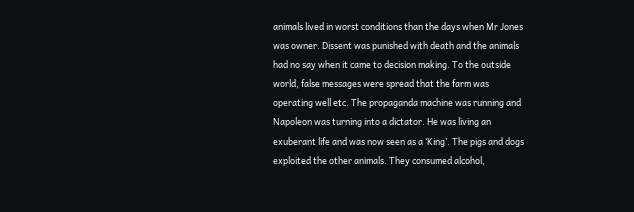animals lived in worst conditions than the days when Mr Jones was owner. Dissent was punished with death and the animals had no say when it came to decision making. To the outside world, false messages were spread that the farm was operating well etc. The propaganda machine was running and Napoleon was turning into a dictator. He was living an exuberant life and was now seen as a ‘King’. The pigs and dogs exploited the other animals. They consumed alcohol,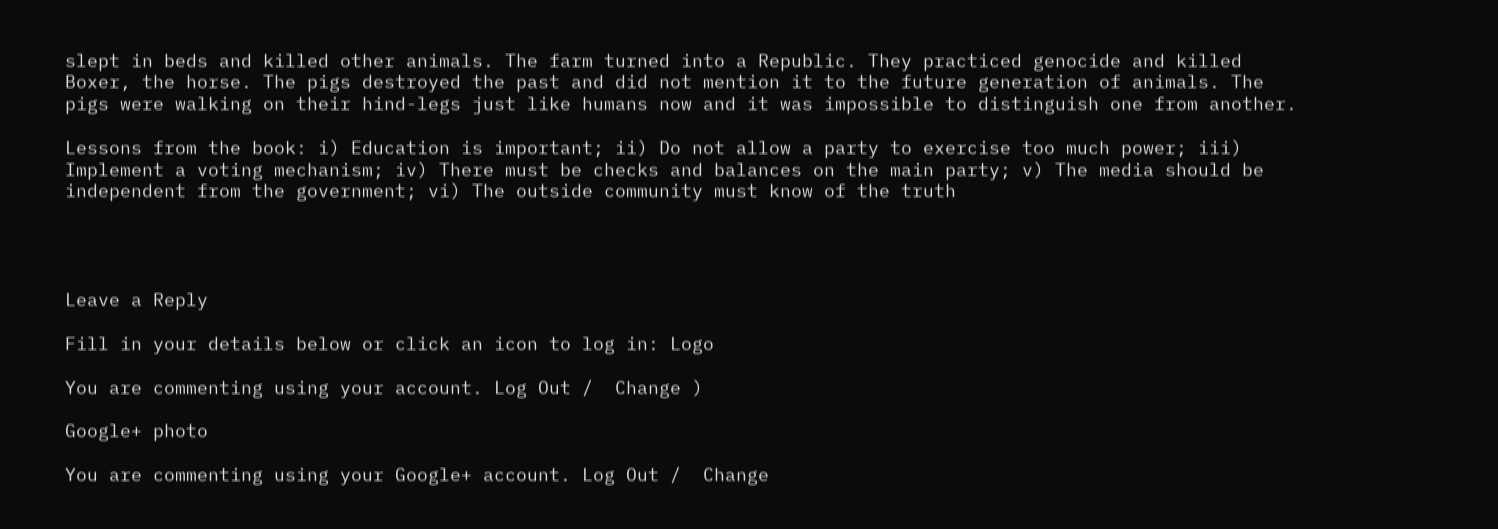slept in beds and killed other animals. The farm turned into a Republic. They practiced genocide and killed Boxer, the horse. The pigs destroyed the past and did not mention it to the future generation of animals. The pigs were walking on their hind-legs just like humans now and it was impossible to distinguish one from another.

Lessons from the book: i) Education is important; ii) Do not allow a party to exercise too much power; iii) Implement a voting mechanism; iv) There must be checks and balances on the main party; v) The media should be independent from the government; vi) The outside community must know of the truth




Leave a Reply

Fill in your details below or click an icon to log in: Logo

You are commenting using your account. Log Out /  Change )

Google+ photo

You are commenting using your Google+ account. Log Out /  Change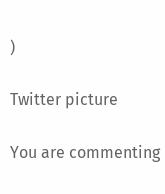)

Twitter picture

You are commenting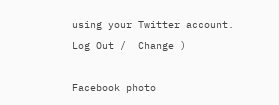using your Twitter account. Log Out /  Change )

Facebook photo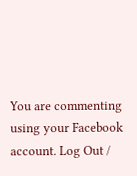You are commenting using your Facebook account. Log Out /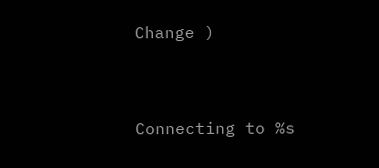Change )


Connecting to %s